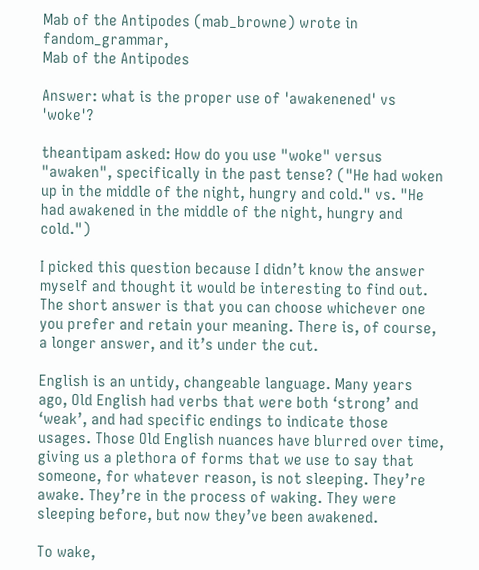Mab of the Antipodes (mab_browne) wrote in fandom_grammar,
Mab of the Antipodes

Answer: what is the proper use of 'awakenened' vs 'woke'?

theantipam asked: How do you use "woke" versus "awaken", specifically in the past tense? ("He had woken up in the middle of the night, hungry and cold." vs. "He had awakened in the middle of the night, hungry and cold.")

I picked this question because I didn’t know the answer myself and thought it would be interesting to find out. The short answer is that you can choose whichever one you prefer and retain your meaning. There is, of course, a longer answer, and it’s under the cut.

English is an untidy, changeable language. Many years ago, Old English had verbs that were both ‘strong’ and ‘weak’, and had specific endings to indicate those usages. Those Old English nuances have blurred over time, giving us a plethora of forms that we use to say that someone, for whatever reason, is not sleeping. They’re awake. They’re in the process of waking. They were sleeping before, but now they’ve been awakened.

To wake,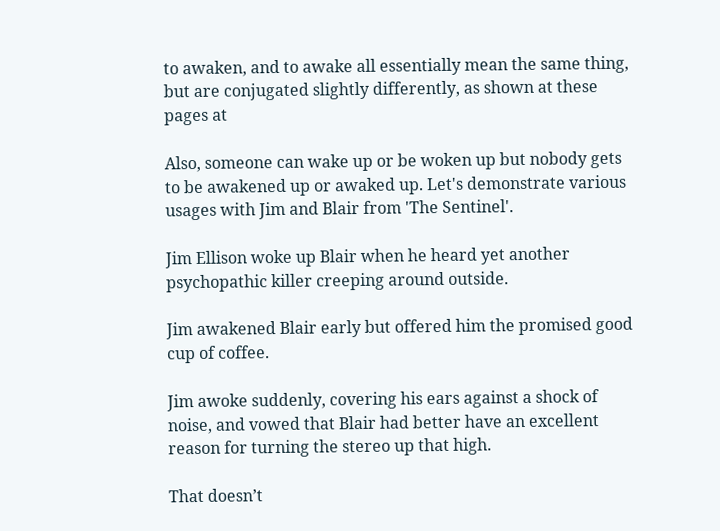to awaken, and to awake all essentially mean the same thing, but are conjugated slightly differently, as shown at these pages at

Also, someone can wake up or be woken up but nobody gets to be awakened up or awaked up. Let's demonstrate various usages with Jim and Blair from 'The Sentinel'.

Jim Ellison woke up Blair when he heard yet another psychopathic killer creeping around outside.

Jim awakened Blair early but offered him the promised good cup of coffee.

Jim awoke suddenly, covering his ears against a shock of noise, and vowed that Blair had better have an excellent reason for turning the stereo up that high.

That doesn’t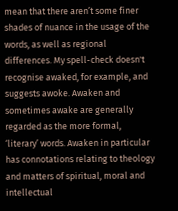mean that there aren’t some finer shades of nuance in the usage of the words, as well as regional differences. My spell-check doesn't recognise awaked, for example, and suggests awoke. Awaken and sometimes awake are generally regarded as the more formal, ‘literary’ words. Awaken in particular has connotations relating to theology and matters of spiritual, moral and intellectual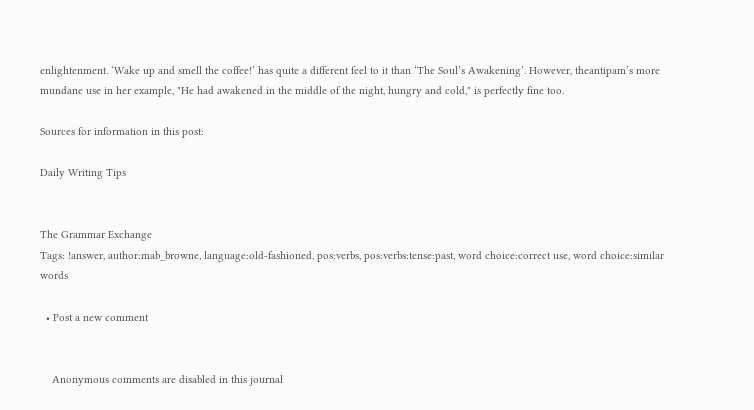enlightenment. ‘Wake up and smell the coffee!’ has quite a different feel to it than ‘The Soul’s Awakening’. However, theantipam’s more mundane use in her example, "He had awakened in the middle of the night, hungry and cold," is perfectly fine too.

Sources for information in this post:

Daily Writing Tips


The Grammar Exchange
Tags: !answer, author:mab_browne, language:old-fashioned, pos:verbs, pos:verbs:tense:past, word choice:correct use, word choice:similar words

  • Post a new comment


    Anonymous comments are disabled in this journal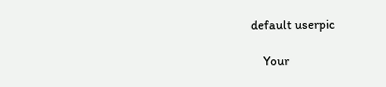default userpic

    Your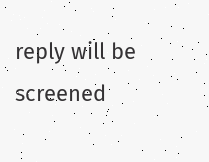reply will be screened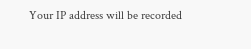Your IP address will be recorded